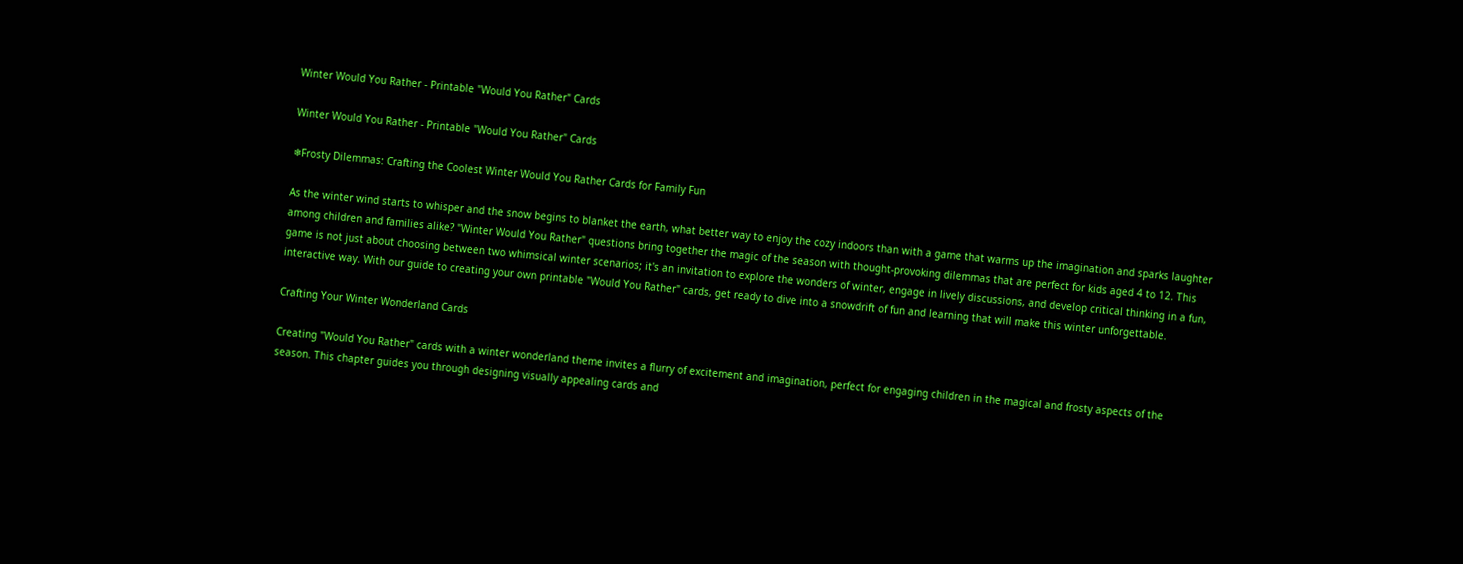Winter Would You Rather - Printable "Would You Rather" Cards

Winter Would You Rather - Printable "Would You Rather" Cards

❄Frosty Dilemmas: Crafting the Coolest Winter Would You Rather Cards for Family Fun

As the winter wind starts to whisper and the snow begins to blanket the earth, what better way to enjoy the cozy indoors than with a game that warms up the imagination and sparks laughter among children and families alike? "Winter Would You Rather" questions bring together the magic of the season with thought-provoking dilemmas that are perfect for kids aged 4 to 12. This game is not just about choosing between two whimsical winter scenarios; it's an invitation to explore the wonders of winter, engage in lively discussions, and develop critical thinking in a fun, interactive way. With our guide to creating your own printable "Would You Rather" cards, get ready to dive into a snowdrift of fun and learning that will make this winter unforgettable.

Crafting Your Winter Wonderland Cards

Creating "Would You Rather" cards with a winter wonderland theme invites a flurry of excitement and imagination, perfect for engaging children in the magical and frosty aspects of the season. This chapter guides you through designing visually appealing cards and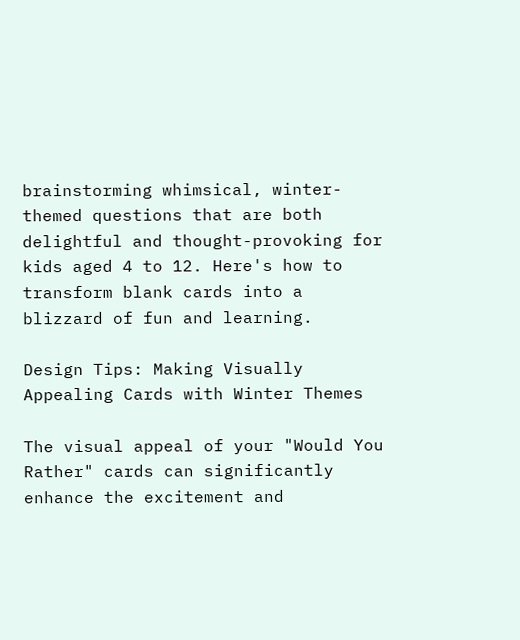brainstorming whimsical, winter-themed questions that are both delightful and thought-provoking for kids aged 4 to 12. Here's how to transform blank cards into a blizzard of fun and learning.

Design Tips: Making Visually Appealing Cards with Winter Themes

The visual appeal of your "Would You Rather" cards can significantly enhance the excitement and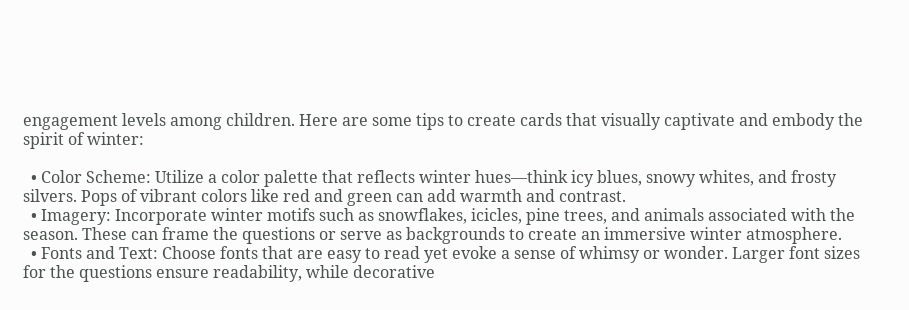engagement levels among children. Here are some tips to create cards that visually captivate and embody the spirit of winter:

  • Color Scheme: Utilize a color palette that reflects winter hues—think icy blues, snowy whites, and frosty silvers. Pops of vibrant colors like red and green can add warmth and contrast.
  • Imagery: Incorporate winter motifs such as snowflakes, icicles, pine trees, and animals associated with the season. These can frame the questions or serve as backgrounds to create an immersive winter atmosphere.
  • Fonts and Text: Choose fonts that are easy to read yet evoke a sense of whimsy or wonder. Larger font sizes for the questions ensure readability, while decorative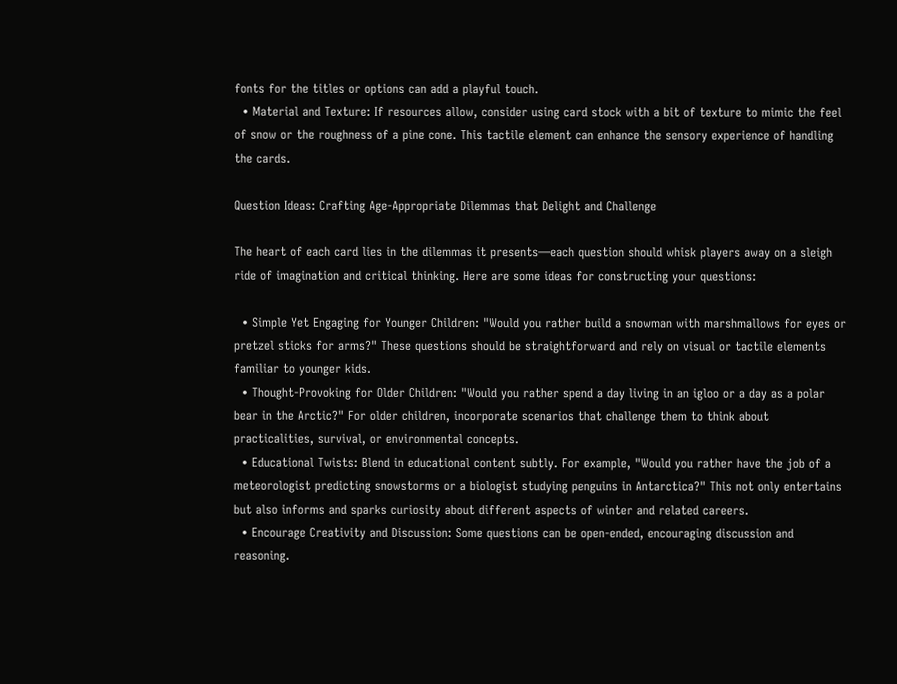fonts for the titles or options can add a playful touch.
  • Material and Texture: If resources allow, consider using card stock with a bit of texture to mimic the feel of snow or the roughness of a pine cone. This tactile element can enhance the sensory experience of handling the cards.

Question Ideas: Crafting Age-Appropriate Dilemmas that Delight and Challenge

The heart of each card lies in the dilemmas it presents—each question should whisk players away on a sleigh ride of imagination and critical thinking. Here are some ideas for constructing your questions:

  • Simple Yet Engaging for Younger Children: "Would you rather build a snowman with marshmallows for eyes or pretzel sticks for arms?" These questions should be straightforward and rely on visual or tactile elements familiar to younger kids.
  • Thought-Provoking for Older Children: "Would you rather spend a day living in an igloo or a day as a polar bear in the Arctic?" For older children, incorporate scenarios that challenge them to think about practicalities, survival, or environmental concepts.
  • Educational Twists: Blend in educational content subtly. For example, "Would you rather have the job of a meteorologist predicting snowstorms or a biologist studying penguins in Antarctica?" This not only entertains but also informs and sparks curiosity about different aspects of winter and related careers.
  • Encourage Creativity and Discussion: Some questions can be open-ended, encouraging discussion and reasoning.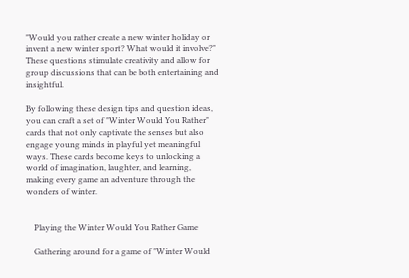"Would you rather create a new winter holiday or invent a new winter sport? What would it involve?" These questions stimulate creativity and allow for group discussions that can be both entertaining and insightful.

By following these design tips and question ideas, you can craft a set of "Winter Would You Rather" cards that not only captivate the senses but also engage young minds in playful yet meaningful ways. These cards become keys to unlocking a world of imagination, laughter, and learning, making every game an adventure through the wonders of winter.


    Playing the Winter Would You Rather Game

    Gathering around for a game of "Winter Would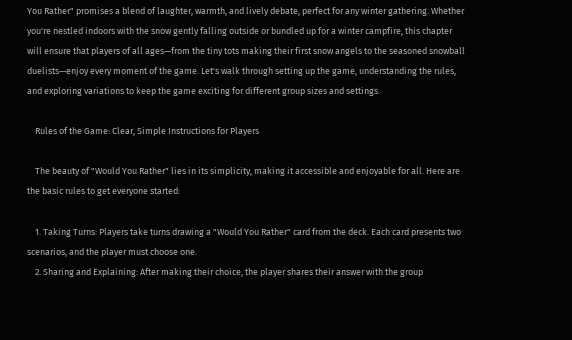You Rather" promises a blend of laughter, warmth, and lively debate, perfect for any winter gathering. Whether you're nestled indoors with the snow gently falling outside or bundled up for a winter campfire, this chapter will ensure that players of all ages—from the tiny tots making their first snow angels to the seasoned snowball duelists—enjoy every moment of the game. Let's walk through setting up the game, understanding the rules, and exploring variations to keep the game exciting for different group sizes and settings.

    Rules of the Game: Clear, Simple Instructions for Players

    The beauty of "Would You Rather" lies in its simplicity, making it accessible and enjoyable for all. Here are the basic rules to get everyone started:

    1. Taking Turns: Players take turns drawing a "Would You Rather" card from the deck. Each card presents two scenarios, and the player must choose one.
    2. Sharing and Explaining: After making their choice, the player shares their answer with the group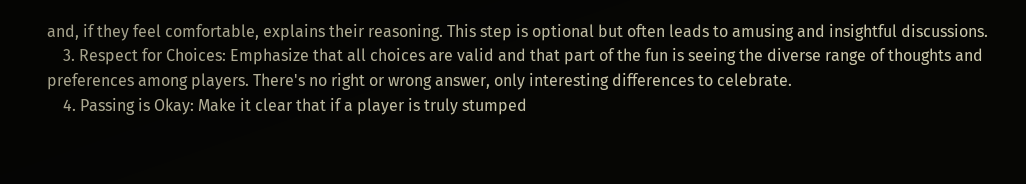and, if they feel comfortable, explains their reasoning. This step is optional but often leads to amusing and insightful discussions.
    3. Respect for Choices: Emphasize that all choices are valid and that part of the fun is seeing the diverse range of thoughts and preferences among players. There's no right or wrong answer, only interesting differences to celebrate.
    4. Passing is Okay: Make it clear that if a player is truly stumped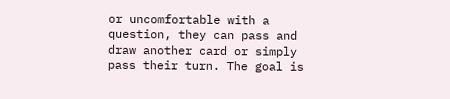or uncomfortable with a question, they can pass and draw another card or simply pass their turn. The goal is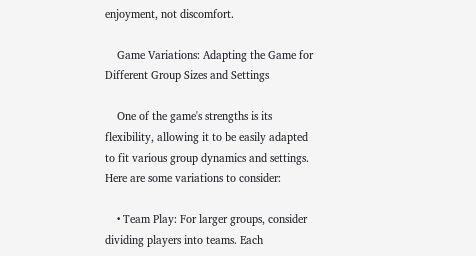enjoyment, not discomfort.

    Game Variations: Adapting the Game for Different Group Sizes and Settings

    One of the game's strengths is its flexibility, allowing it to be easily adapted to fit various group dynamics and settings. Here are some variations to consider:

    • Team Play: For larger groups, consider dividing players into teams. Each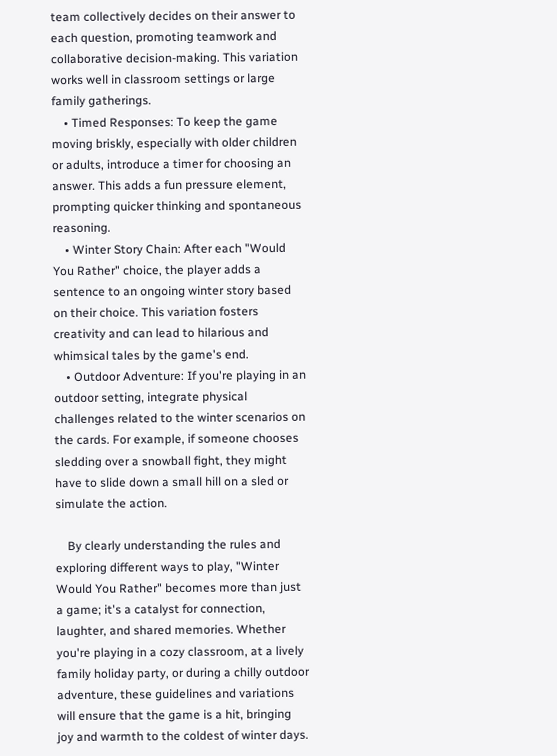team collectively decides on their answer to each question, promoting teamwork and collaborative decision-making. This variation works well in classroom settings or large family gatherings.
    • Timed Responses: To keep the game moving briskly, especially with older children or adults, introduce a timer for choosing an answer. This adds a fun pressure element, prompting quicker thinking and spontaneous reasoning.
    • Winter Story Chain: After each "Would You Rather" choice, the player adds a sentence to an ongoing winter story based on their choice. This variation fosters creativity and can lead to hilarious and whimsical tales by the game's end.
    • Outdoor Adventure: If you're playing in an outdoor setting, integrate physical challenges related to the winter scenarios on the cards. For example, if someone chooses sledding over a snowball fight, they might have to slide down a small hill on a sled or simulate the action.

    By clearly understanding the rules and exploring different ways to play, "Winter Would You Rather" becomes more than just a game; it's a catalyst for connection, laughter, and shared memories. Whether you're playing in a cozy classroom, at a lively family holiday party, or during a chilly outdoor adventure, these guidelines and variations will ensure that the game is a hit, bringing joy and warmth to the coldest of winter days.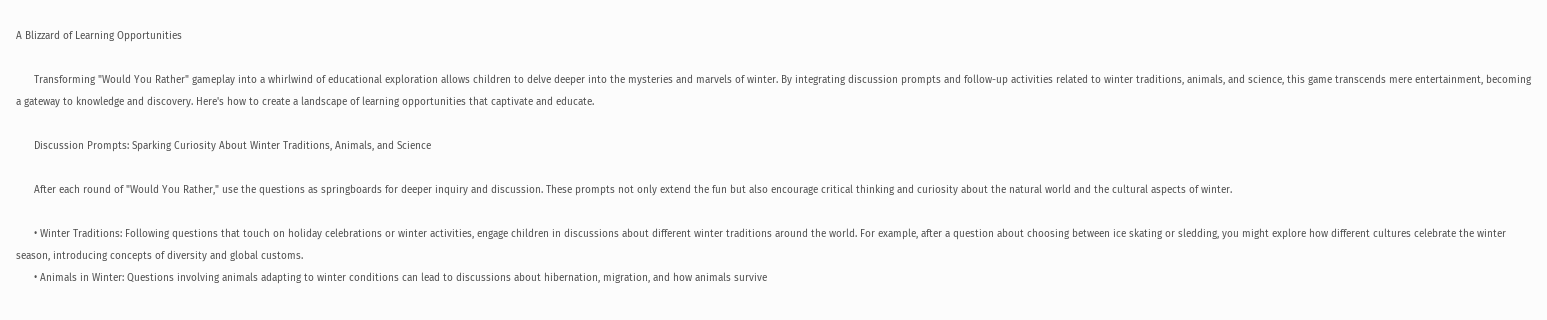A Blizzard of Learning Opportunities

      Transforming "Would You Rather" gameplay into a whirlwind of educational exploration allows children to delve deeper into the mysteries and marvels of winter. By integrating discussion prompts and follow-up activities related to winter traditions, animals, and science, this game transcends mere entertainment, becoming a gateway to knowledge and discovery. Here's how to create a landscape of learning opportunities that captivate and educate.

      Discussion Prompts: Sparking Curiosity About Winter Traditions, Animals, and Science

      After each round of "Would You Rather," use the questions as springboards for deeper inquiry and discussion. These prompts not only extend the fun but also encourage critical thinking and curiosity about the natural world and the cultural aspects of winter.

      • Winter Traditions: Following questions that touch on holiday celebrations or winter activities, engage children in discussions about different winter traditions around the world. For example, after a question about choosing between ice skating or sledding, you might explore how different cultures celebrate the winter season, introducing concepts of diversity and global customs.
      • Animals in Winter: Questions involving animals adapting to winter conditions can lead to discussions about hibernation, migration, and how animals survive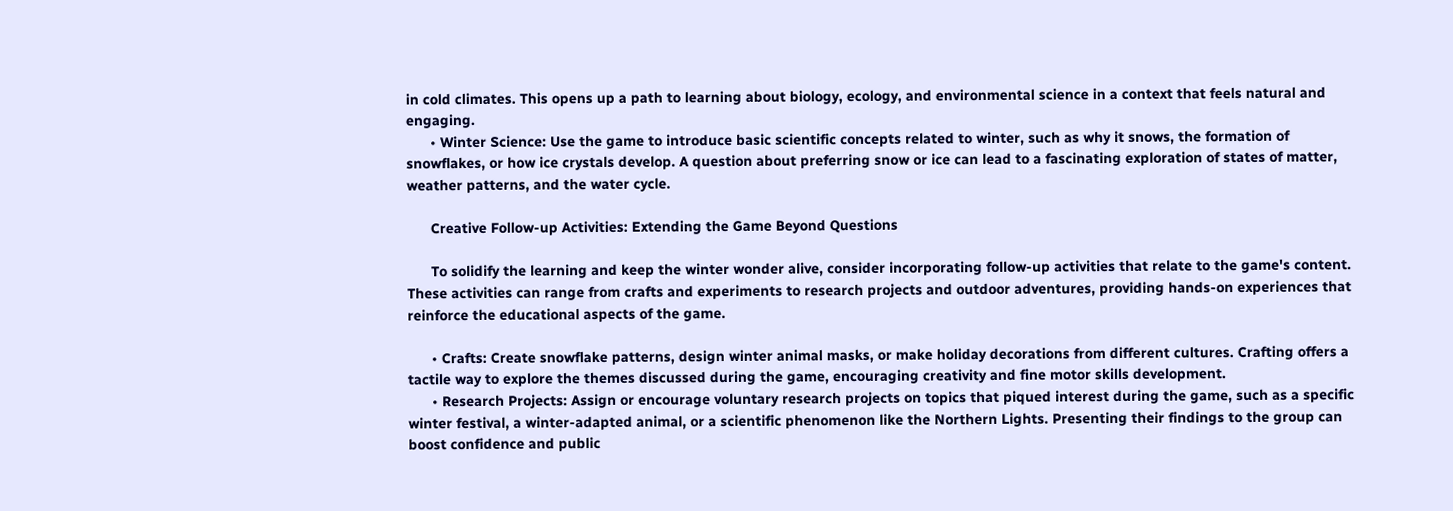in cold climates. This opens up a path to learning about biology, ecology, and environmental science in a context that feels natural and engaging.
      • Winter Science: Use the game to introduce basic scientific concepts related to winter, such as why it snows, the formation of snowflakes, or how ice crystals develop. A question about preferring snow or ice can lead to a fascinating exploration of states of matter, weather patterns, and the water cycle.

      Creative Follow-up Activities: Extending the Game Beyond Questions

      To solidify the learning and keep the winter wonder alive, consider incorporating follow-up activities that relate to the game's content. These activities can range from crafts and experiments to research projects and outdoor adventures, providing hands-on experiences that reinforce the educational aspects of the game.

      • Crafts: Create snowflake patterns, design winter animal masks, or make holiday decorations from different cultures. Crafting offers a tactile way to explore the themes discussed during the game, encouraging creativity and fine motor skills development.
      • Research Projects: Assign or encourage voluntary research projects on topics that piqued interest during the game, such as a specific winter festival, a winter-adapted animal, or a scientific phenomenon like the Northern Lights. Presenting their findings to the group can boost confidence and public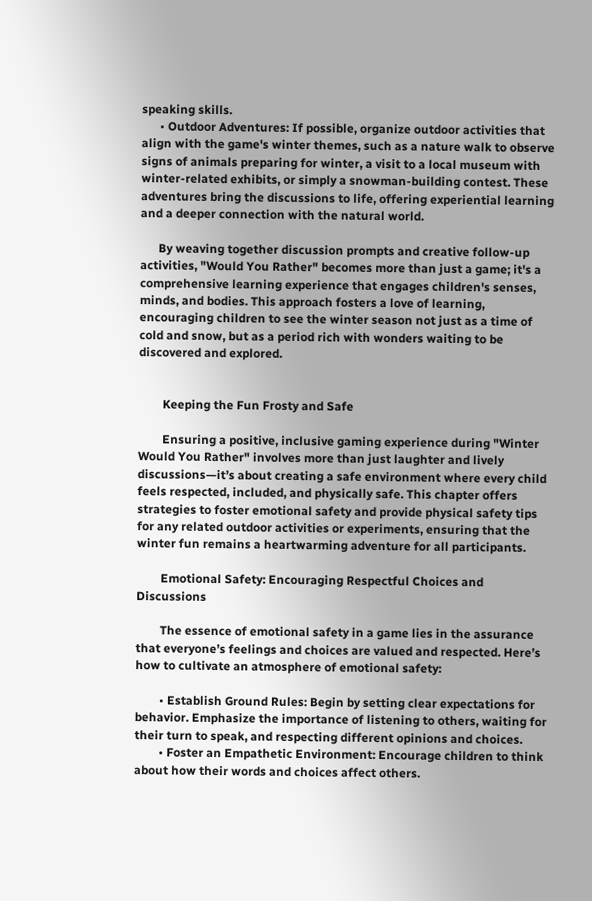speaking skills.
      • Outdoor Adventures: If possible, organize outdoor activities that align with the game's winter themes, such as a nature walk to observe signs of animals preparing for winter, a visit to a local museum with winter-related exhibits, or simply a snowman-building contest. These adventures bring the discussions to life, offering experiential learning and a deeper connection with the natural world.

      By weaving together discussion prompts and creative follow-up activities, "Would You Rather" becomes more than just a game; it's a comprehensive learning experience that engages children's senses, minds, and bodies. This approach fosters a love of learning, encouraging children to see the winter season not just as a time of cold and snow, but as a period rich with wonders waiting to be discovered and explored.


        Keeping the Fun Frosty and Safe

        Ensuring a positive, inclusive gaming experience during "Winter Would You Rather" involves more than just laughter and lively discussions—it’s about creating a safe environment where every child feels respected, included, and physically safe. This chapter offers strategies to foster emotional safety and provide physical safety tips for any related outdoor activities or experiments, ensuring that the winter fun remains a heartwarming adventure for all participants.

        Emotional Safety: Encouraging Respectful Choices and Discussions

        The essence of emotional safety in a game lies in the assurance that everyone’s feelings and choices are valued and respected. Here’s how to cultivate an atmosphere of emotional safety:

        • Establish Ground Rules: Begin by setting clear expectations for behavior. Emphasize the importance of listening to others, waiting for their turn to speak, and respecting different opinions and choices.
        • Foster an Empathetic Environment: Encourage children to think about how their words and choices affect others.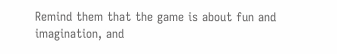Remind them that the game is about fun and imagination, and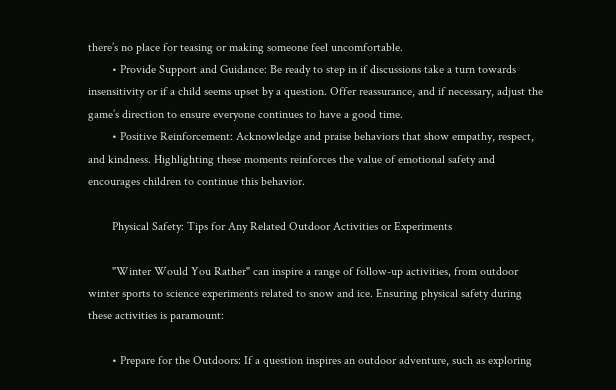there’s no place for teasing or making someone feel uncomfortable.
        • Provide Support and Guidance: Be ready to step in if discussions take a turn towards insensitivity or if a child seems upset by a question. Offer reassurance, and if necessary, adjust the game’s direction to ensure everyone continues to have a good time.
        • Positive Reinforcement: Acknowledge and praise behaviors that show empathy, respect, and kindness. Highlighting these moments reinforces the value of emotional safety and encourages children to continue this behavior.

        Physical Safety: Tips for Any Related Outdoor Activities or Experiments

        "Winter Would You Rather" can inspire a range of follow-up activities, from outdoor winter sports to science experiments related to snow and ice. Ensuring physical safety during these activities is paramount:

        • Prepare for the Outdoors: If a question inspires an outdoor adventure, such as exploring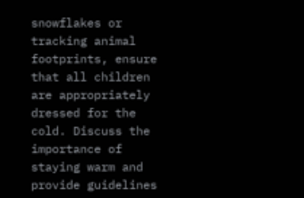snowflakes or tracking animal footprints, ensure that all children are appropriately dressed for the cold. Discuss the importance of staying warm and provide guidelines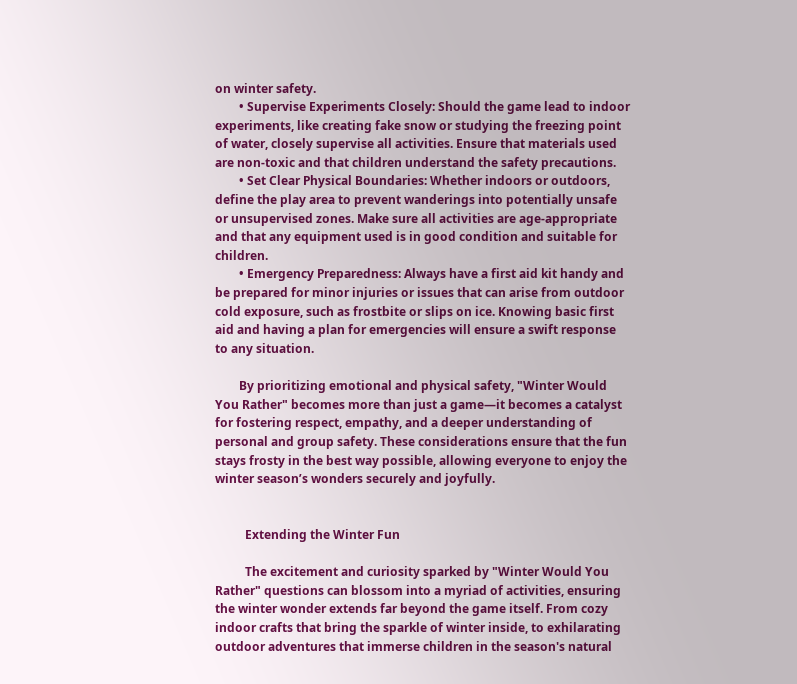on winter safety.
        • Supervise Experiments Closely: Should the game lead to indoor experiments, like creating fake snow or studying the freezing point of water, closely supervise all activities. Ensure that materials used are non-toxic and that children understand the safety precautions.
        • Set Clear Physical Boundaries: Whether indoors or outdoors, define the play area to prevent wanderings into potentially unsafe or unsupervised zones. Make sure all activities are age-appropriate and that any equipment used is in good condition and suitable for children.
        • Emergency Preparedness: Always have a first aid kit handy and be prepared for minor injuries or issues that can arise from outdoor cold exposure, such as frostbite or slips on ice. Knowing basic first aid and having a plan for emergencies will ensure a swift response to any situation.

        By prioritizing emotional and physical safety, "Winter Would You Rather" becomes more than just a game—it becomes a catalyst for fostering respect, empathy, and a deeper understanding of personal and group safety. These considerations ensure that the fun stays frosty in the best way possible, allowing everyone to enjoy the winter season’s wonders securely and joyfully.


          Extending the Winter Fun

          The excitement and curiosity sparked by "Winter Would You Rather" questions can blossom into a myriad of activities, ensuring the winter wonder extends far beyond the game itself. From cozy indoor crafts that bring the sparkle of winter inside, to exhilarating outdoor adventures that immerse children in the season's natural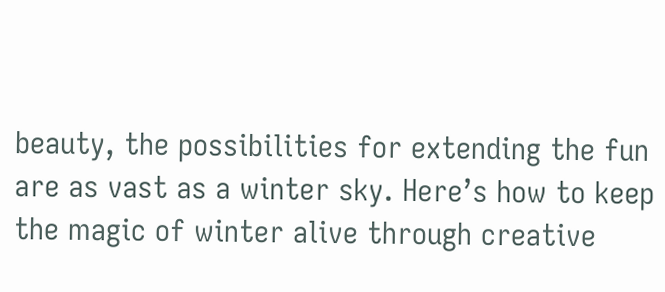beauty, the possibilities for extending the fun are as vast as a winter sky. Here’s how to keep the magic of winter alive through creative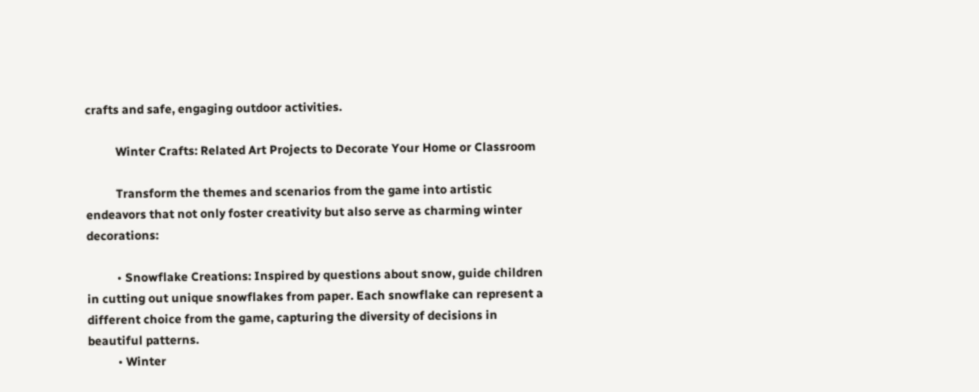crafts and safe, engaging outdoor activities.

          Winter Crafts: Related Art Projects to Decorate Your Home or Classroom

          Transform the themes and scenarios from the game into artistic endeavors that not only foster creativity but also serve as charming winter decorations:

          • Snowflake Creations: Inspired by questions about snow, guide children in cutting out unique snowflakes from paper. Each snowflake can represent a different choice from the game, capturing the diversity of decisions in beautiful patterns.
          • Winter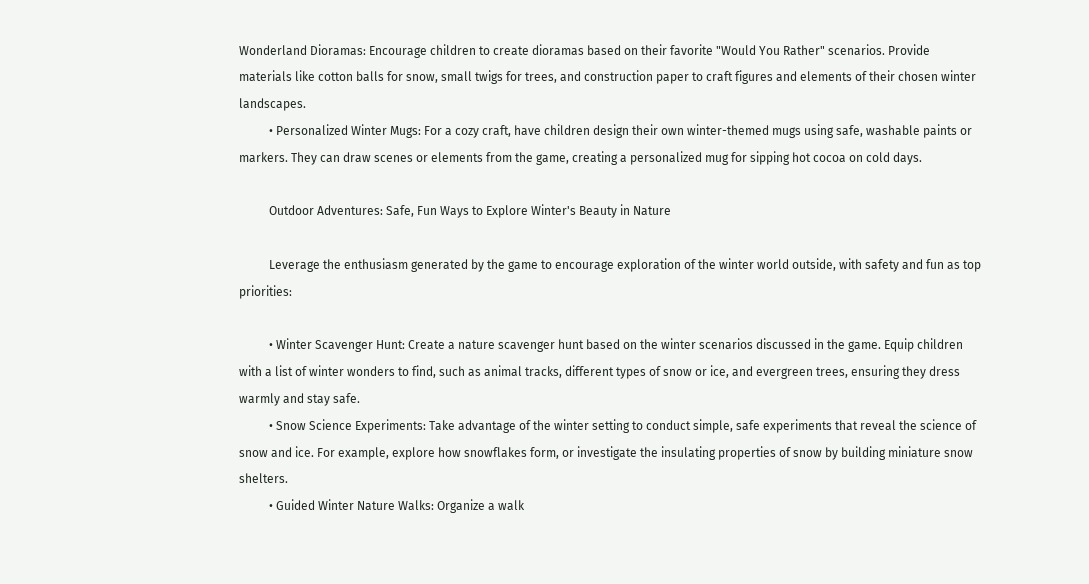Wonderland Dioramas: Encourage children to create dioramas based on their favorite "Would You Rather" scenarios. Provide materials like cotton balls for snow, small twigs for trees, and construction paper to craft figures and elements of their chosen winter landscapes.
          • Personalized Winter Mugs: For a cozy craft, have children design their own winter-themed mugs using safe, washable paints or markers. They can draw scenes or elements from the game, creating a personalized mug for sipping hot cocoa on cold days.

          Outdoor Adventures: Safe, Fun Ways to Explore Winter's Beauty in Nature

          Leverage the enthusiasm generated by the game to encourage exploration of the winter world outside, with safety and fun as top priorities:

          • Winter Scavenger Hunt: Create a nature scavenger hunt based on the winter scenarios discussed in the game. Equip children with a list of winter wonders to find, such as animal tracks, different types of snow or ice, and evergreen trees, ensuring they dress warmly and stay safe.
          • Snow Science Experiments: Take advantage of the winter setting to conduct simple, safe experiments that reveal the science of snow and ice. For example, explore how snowflakes form, or investigate the insulating properties of snow by building miniature snow shelters.
          • Guided Winter Nature Walks: Organize a walk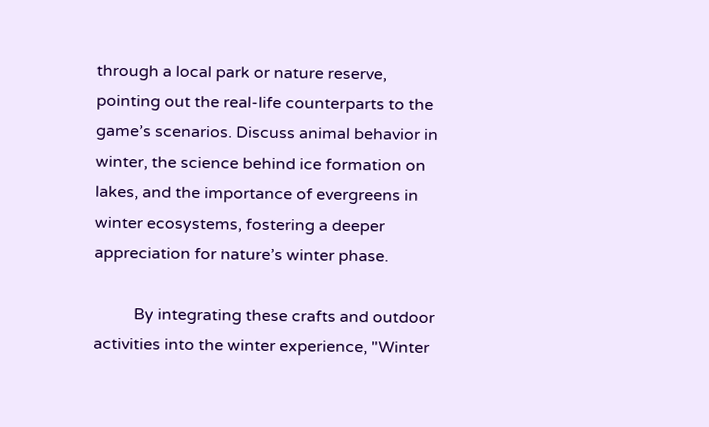through a local park or nature reserve, pointing out the real-life counterparts to the game’s scenarios. Discuss animal behavior in winter, the science behind ice formation on lakes, and the importance of evergreens in winter ecosystems, fostering a deeper appreciation for nature’s winter phase.

          By integrating these crafts and outdoor activities into the winter experience, "Winter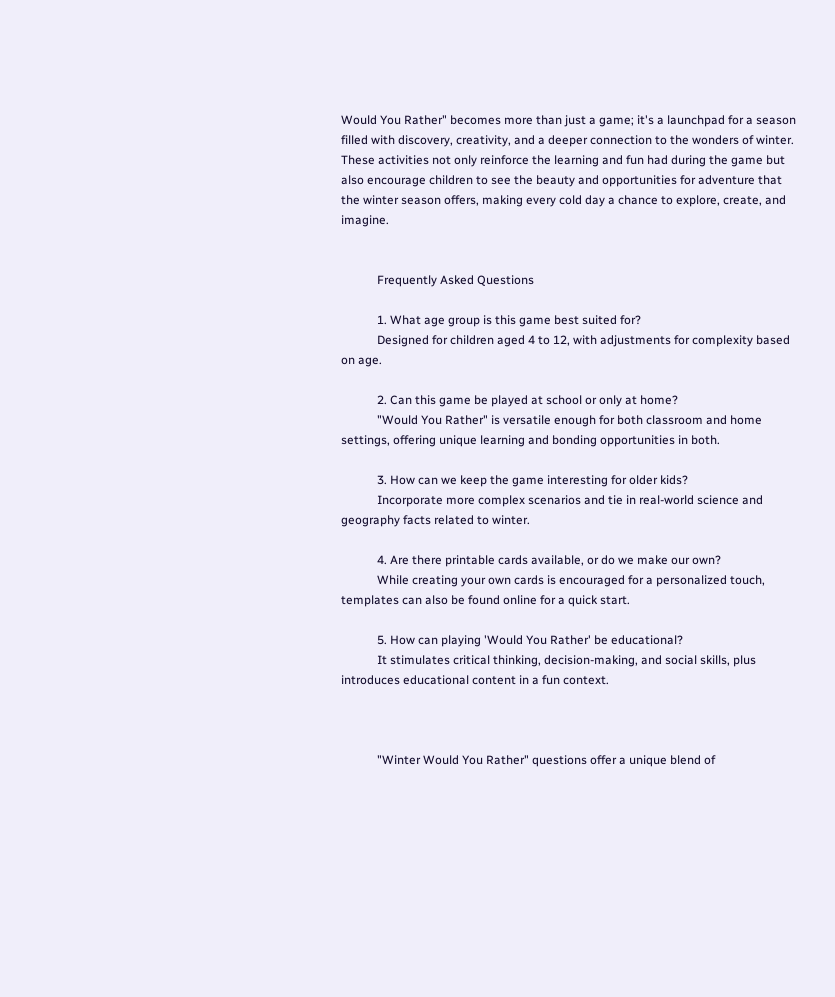Would You Rather" becomes more than just a game; it's a launchpad for a season filled with discovery, creativity, and a deeper connection to the wonders of winter. These activities not only reinforce the learning and fun had during the game but also encourage children to see the beauty and opportunities for adventure that the winter season offers, making every cold day a chance to explore, create, and imagine.


            Frequently Asked Questions

            1. What age group is this game best suited for?
            Designed for children aged 4 to 12, with adjustments for complexity based on age.

            2. Can this game be played at school or only at home?
            "Would You Rather" is versatile enough for both classroom and home settings, offering unique learning and bonding opportunities in both.

            3. How can we keep the game interesting for older kids?
            Incorporate more complex scenarios and tie in real-world science and geography facts related to winter.

            4. Are there printable cards available, or do we make our own?
            While creating your own cards is encouraged for a personalized touch, templates can also be found online for a quick start.

            5. How can playing 'Would You Rather' be educational?
            It stimulates critical thinking, decision-making, and social skills, plus introduces educational content in a fun context.



            "Winter Would You Rather" questions offer a unique blend of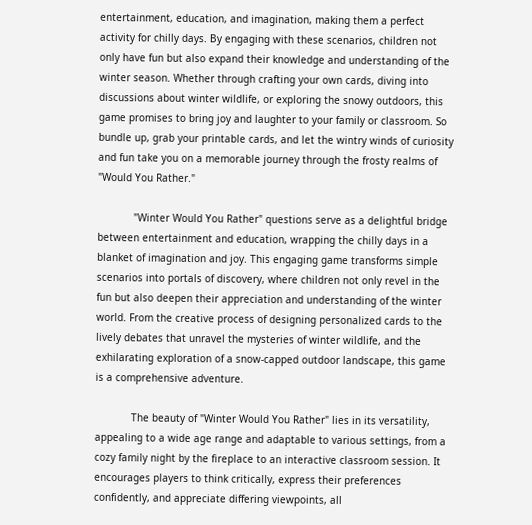entertainment, education, and imagination, making them a perfect activity for chilly days. By engaging with these scenarios, children not only have fun but also expand their knowledge and understanding of the winter season. Whether through crafting your own cards, diving into discussions about winter wildlife, or exploring the snowy outdoors, this game promises to bring joy and laughter to your family or classroom. So bundle up, grab your printable cards, and let the wintry winds of curiosity and fun take you on a memorable journey through the frosty realms of "Would You Rather."

            "Winter Would You Rather" questions serve as a delightful bridge between entertainment and education, wrapping the chilly days in a blanket of imagination and joy. This engaging game transforms simple scenarios into portals of discovery, where children not only revel in the fun but also deepen their appreciation and understanding of the winter world. From the creative process of designing personalized cards to the lively debates that unravel the mysteries of winter wildlife, and the exhilarating exploration of a snow-capped outdoor landscape, this game is a comprehensive adventure.

            The beauty of "Winter Would You Rather" lies in its versatility, appealing to a wide age range and adaptable to various settings, from a cozy family night by the fireplace to an interactive classroom session. It encourages players to think critically, express their preferences confidently, and appreciate differing viewpoints, all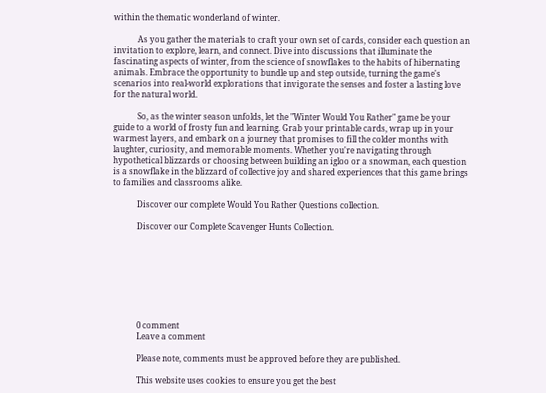within the thematic wonderland of winter.

            As you gather the materials to craft your own set of cards, consider each question an invitation to explore, learn, and connect. Dive into discussions that illuminate the fascinating aspects of winter, from the science of snowflakes to the habits of hibernating animals. Embrace the opportunity to bundle up and step outside, turning the game's scenarios into real-world explorations that invigorate the senses and foster a lasting love for the natural world.

            So, as the winter season unfolds, let the "Winter Would You Rather" game be your guide to a world of frosty fun and learning. Grab your printable cards, wrap up in your warmest layers, and embark on a journey that promises to fill the colder months with laughter, curiosity, and memorable moments. Whether you're navigating through hypothetical blizzards or choosing between building an igloo or a snowman, each question is a snowflake in the blizzard of collective joy and shared experiences that this game brings to families and classrooms alike.

            Discover our complete Would You Rather Questions collection.

            Discover our Complete Scavenger Hunts Collection.








            0 comment
            Leave a comment

            Please note, comments must be approved before they are published.

            This website uses cookies to ensure you get the best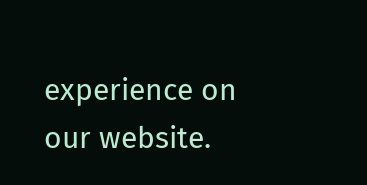experience on our website.